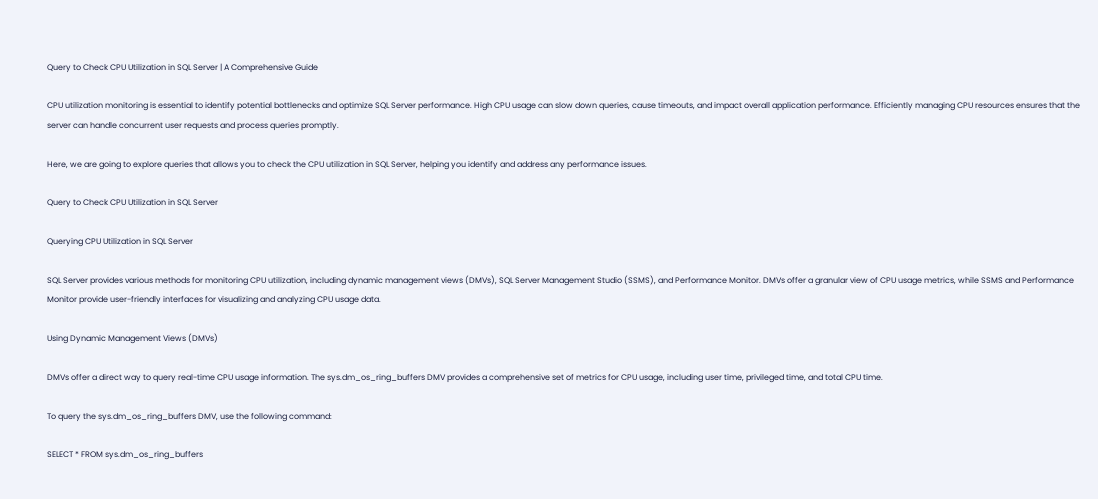Query to Check CPU Utilization in SQL Server | A Comprehensive Guide

CPU utilization monitoring is essential to identify potential bottlenecks and optimize SQL Server performance. High CPU usage can slow down queries, cause timeouts, and impact overall application performance. Efficiently managing CPU resources ensures that the server can handle concurrent user requests and process queries promptly.

Here, we are going to explore queries that allows you to check the CPU utilization in SQL Server, helping you identify and address any performance issues.

Query to Check CPU Utilization in SQL Server

Querying CPU Utilization in SQL Server

SQL Server provides various methods for monitoring CPU utilization, including dynamic management views (DMVs), SQL Server Management Studio (SSMS), and Performance Monitor. DMVs offer a granular view of CPU usage metrics, while SSMS and Performance Monitor provide user-friendly interfaces for visualizing and analyzing CPU usage data.

Using Dynamic Management Views (DMVs)

DMVs offer a direct way to query real-time CPU usage information. The sys.dm_os_ring_buffers DMV provides a comprehensive set of metrics for CPU usage, including user time, privileged time, and total CPU time.

To query the sys.dm_os_ring_buffers DMV, use the following command:

SELECT * FROM sys.dm_os_ring_buffers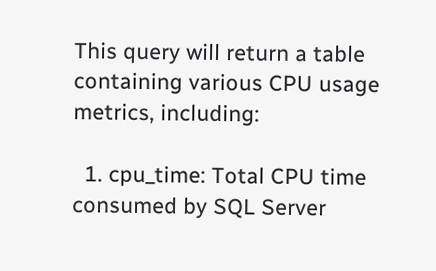This query will return a table containing various CPU usage metrics, including:

  1. cpu_time: Total CPU time consumed by SQL Server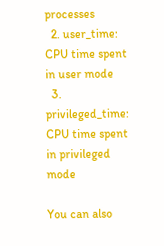processes
  2. user_time: CPU time spent in user mode
  3. privileged_time: CPU time spent in privileged mode

You can also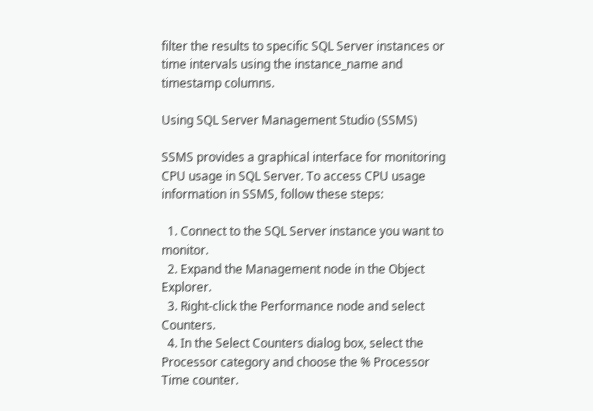filter the results to specific SQL Server instances or time intervals using the instance_name and timestamp columns.

Using SQL Server Management Studio (SSMS)

SSMS provides a graphical interface for monitoring CPU usage in SQL Server. To access CPU usage information in SSMS, follow these steps:

  1. Connect to the SQL Server instance you want to monitor.
  2. Expand the Management node in the Object Explorer.
  3. Right-click the Performance node and select Counters.
  4. In the Select Counters dialog box, select the Processor category and choose the % Processor Time counter.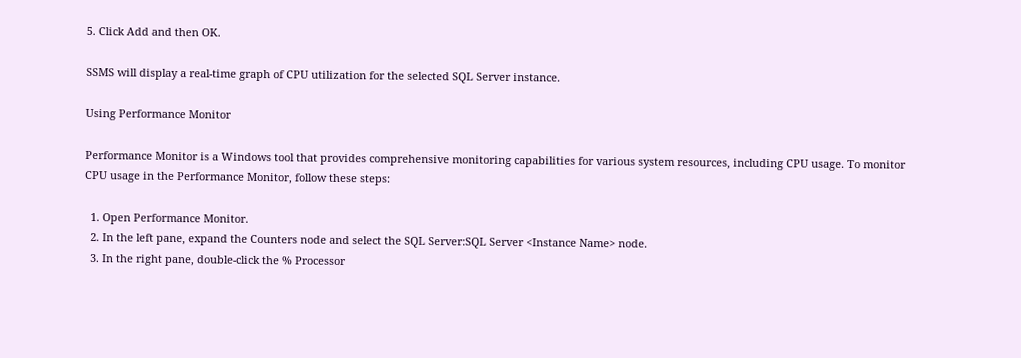5. Click Add and then OK.

SSMS will display a real-time graph of CPU utilization for the selected SQL Server instance.

Using Performance Monitor

Performance Monitor is a Windows tool that provides comprehensive monitoring capabilities for various system resources, including CPU usage. To monitor CPU usage in the Performance Monitor, follow these steps:

  1. Open Performance Monitor.
  2. In the left pane, expand the Counters node and select the SQL Server:SQL Server <Instance Name> node.
  3. In the right pane, double-click the % Processor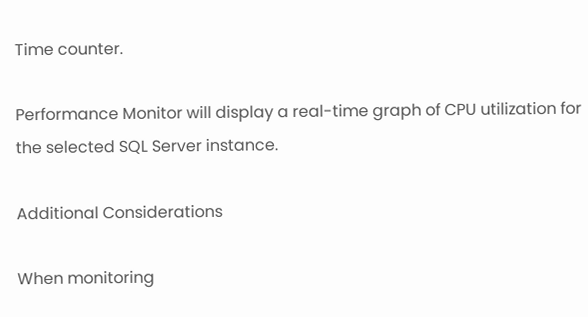Time counter.

Performance Monitor will display a real-time graph of CPU utilization for the selected SQL Server instance.

Additional Considerations

When monitoring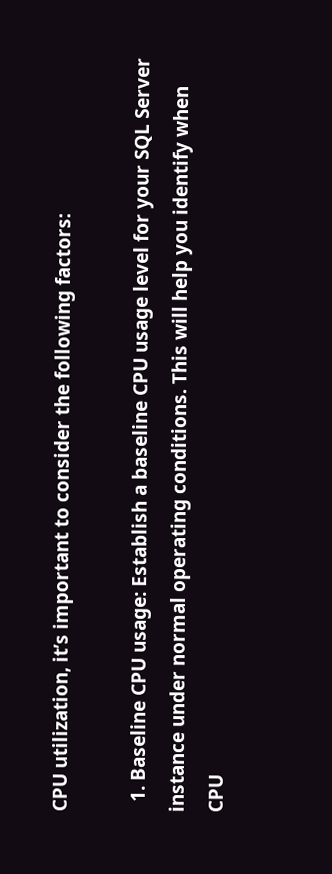CPU utilization, it’s important to consider the following factors:

  1. Baseline CPU usage: Establish a baseline CPU usage level for your SQL Server instance under normal operating conditions. This will help you identify when CPU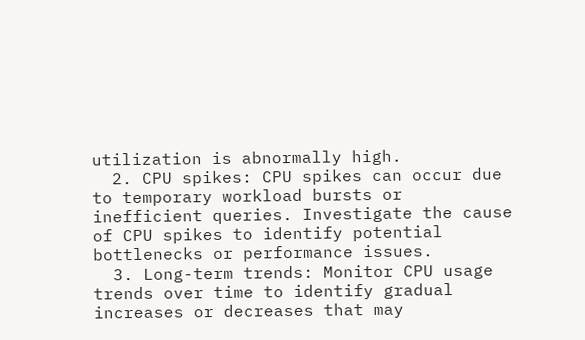utilization is abnormally high.
  2. CPU spikes: CPU spikes can occur due to temporary workload bursts or inefficient queries. Investigate the cause of CPU spikes to identify potential bottlenecks or performance issues.
  3. Long-term trends: Monitor CPU usage trends over time to identify gradual increases or decreases that may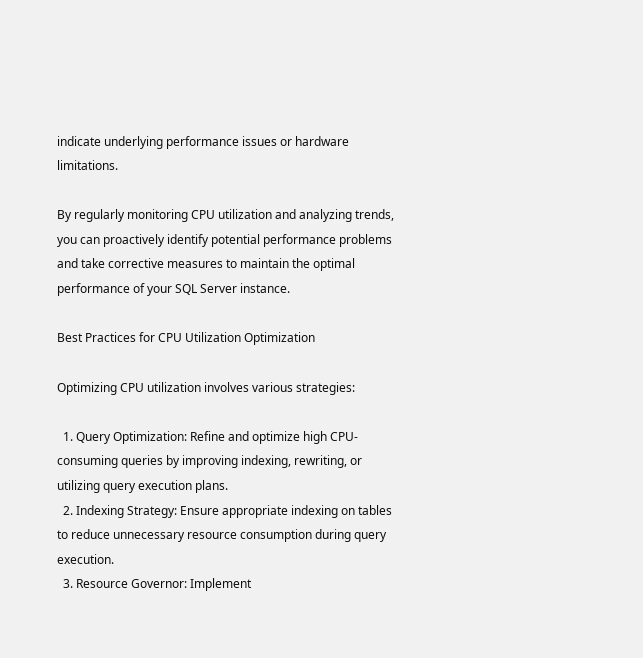indicate underlying performance issues or hardware limitations.

By regularly monitoring CPU utilization and analyzing trends, you can proactively identify potential performance problems and take corrective measures to maintain the optimal performance of your SQL Server instance.

Best Practices for CPU Utilization Optimization

Optimizing CPU utilization involves various strategies:

  1. Query Optimization: Refine and optimize high CPU-consuming queries by improving indexing, rewriting, or utilizing query execution plans.
  2. Indexing Strategy: Ensure appropriate indexing on tables to reduce unnecessary resource consumption during query execution.
  3. Resource Governor: Implement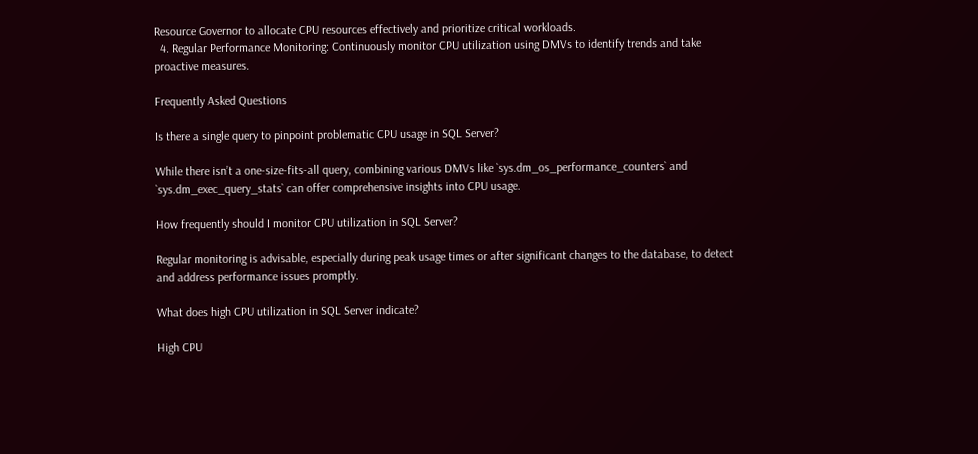Resource Governor to allocate CPU resources effectively and prioritize critical workloads.
  4. Regular Performance Monitoring: Continuously monitor CPU utilization using DMVs to identify trends and take proactive measures.

Frequently Asked Questions

Is there a single query to pinpoint problematic CPU usage in SQL Server?

While there isn’t a one-size-fits-all query, combining various DMVs like `sys.dm_os_performance_counters` and `sys.dm_exec_query_stats` can offer comprehensive insights into CPU usage.

How frequently should I monitor CPU utilization in SQL Server?

Regular monitoring is advisable, especially during peak usage times or after significant changes to the database, to detect and address performance issues promptly.

What does high CPU utilization in SQL Server indicate?

High CPU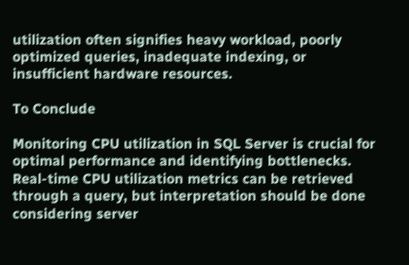utilization often signifies heavy workload, poorly optimized queries, inadequate indexing, or insufficient hardware resources.

To Conclude

Monitoring CPU utilization in SQL Server is crucial for optimal performance and identifying bottlenecks. Real-time CPU utilization metrics can be retrieved through a query, but interpretation should be done considering server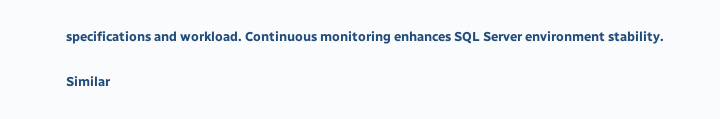specifications and workload. Continuous monitoring enhances SQL Server environment stability.

Similar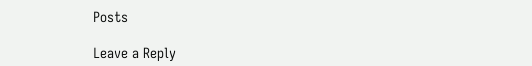Posts

Leave a Reply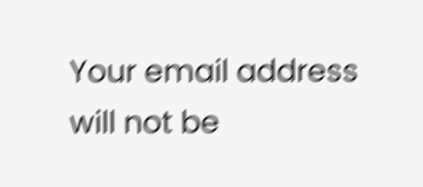Your email address will not be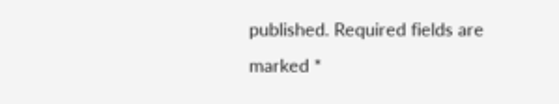published. Required fields are marked *